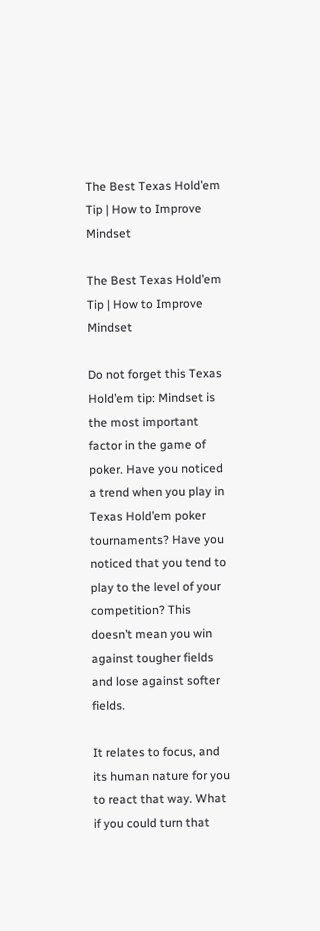The Best Texas Hold’em Tip | How to Improve Mindset

The Best Texas Hold’em Tip | How to Improve Mindset

Do not forget this Texas Hold’em tip: Mindset is the most important factor in the game of poker. Have you noticed a trend when you play in Texas Hold’em poker tournaments? Have you noticed that you tend to play to the level of your competition? This doesn’t mean you win against tougher fields and lose against softer fields.

It relates to focus, and its human nature for you to react that way. What if you could turn that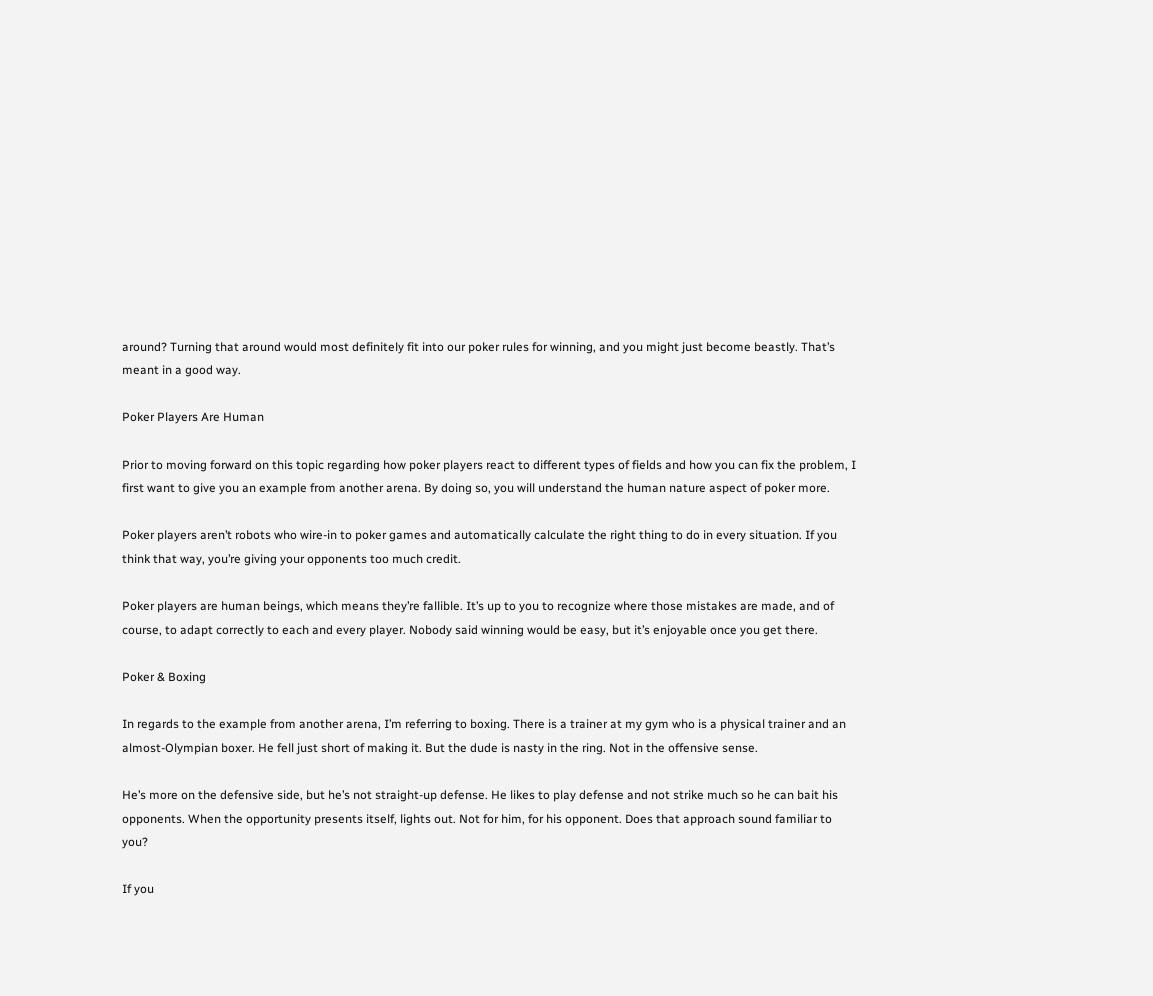around? Turning that around would most definitely fit into our poker rules for winning, and you might just become beastly. That’s meant in a good way.

Poker Players Are Human

Prior to moving forward on this topic regarding how poker players react to different types of fields and how you can fix the problem, I first want to give you an example from another arena. By doing so, you will understand the human nature aspect of poker more.

Poker players aren’t robots who wire-in to poker games and automatically calculate the right thing to do in every situation. If you think that way, you’re giving your opponents too much credit.

Poker players are human beings, which means they’re fallible. It’s up to you to recognize where those mistakes are made, and of course, to adapt correctly to each and every player. Nobody said winning would be easy, but it’s enjoyable once you get there.

Poker & Boxing

In regards to the example from another arena, I’m referring to boxing. There is a trainer at my gym who is a physical trainer and an almost-Olympian boxer. He fell just short of making it. But the dude is nasty in the ring. Not in the offensive sense.

He’s more on the defensive side, but he’s not straight-up defense. He likes to play defense and not strike much so he can bait his opponents. When the opportunity presents itself, lights out. Not for him, for his opponent. Does that approach sound familiar to you?

If you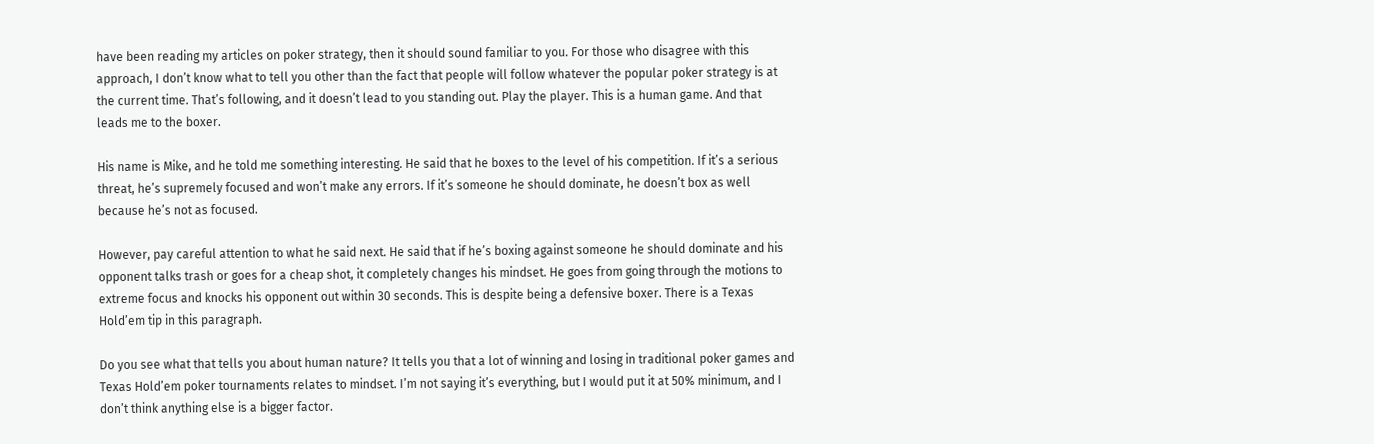have been reading my articles on poker strategy, then it should sound familiar to you. For those who disagree with this approach, I don’t know what to tell you other than the fact that people will follow whatever the popular poker strategy is at the current time. That’s following, and it doesn’t lead to you standing out. Play the player. This is a human game. And that leads me to the boxer.

His name is Mike, and he told me something interesting. He said that he boxes to the level of his competition. If it’s a serious threat, he’s supremely focused and won’t make any errors. If it’s someone he should dominate, he doesn’t box as well because he’s not as focused.

However, pay careful attention to what he said next. He said that if he’s boxing against someone he should dominate and his opponent talks trash or goes for a cheap shot, it completely changes his mindset. He goes from going through the motions to extreme focus and knocks his opponent out within 30 seconds. This is despite being a defensive boxer. There is a Texas Hold’em tip in this paragraph.

Do you see what that tells you about human nature? It tells you that a lot of winning and losing in traditional poker games and Texas Hold’em poker tournaments relates to mindset. I’m not saying it’s everything, but I would put it at 50% minimum, and I don’t think anything else is a bigger factor.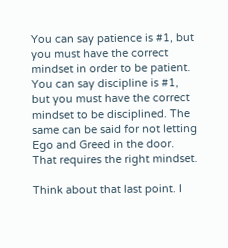You can say patience is #1, but you must have the correct mindset in order to be patient. You can say discipline is #1, but you must have the correct mindset to be disciplined. The same can be said for not letting Ego and Greed in the door. That requires the right mindset.

Think about that last point. I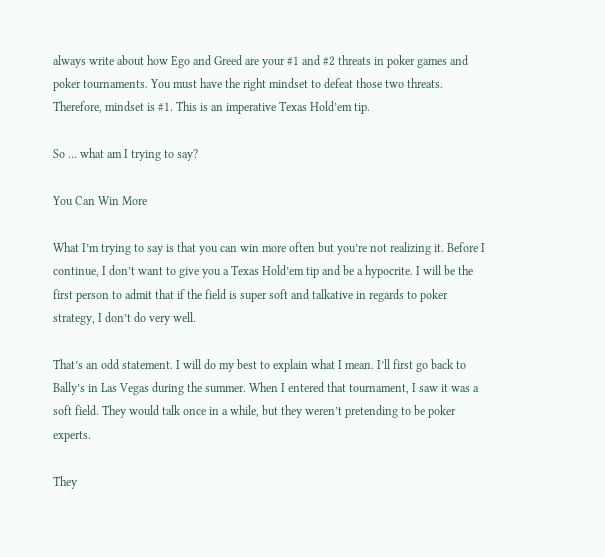always write about how Ego and Greed are your #1 and #2 threats in poker games and poker tournaments. You must have the right mindset to defeat those two threats. Therefore, mindset is #1. This is an imperative Texas Hold’em tip.

So … what am I trying to say?

You Can Win More

What I’m trying to say is that you can win more often but you’re not realizing it. Before I continue, I don’t want to give you a Texas Hold’em tip and be a hypocrite. I will be the first person to admit that if the field is super soft and talkative in regards to poker strategy, I don’t do very well.

That’s an odd statement. I will do my best to explain what I mean. I’ll first go back to Bally’s in Las Vegas during the summer. When I entered that tournament, I saw it was a soft field. They would talk once in a while, but they weren’t pretending to be poker experts.

They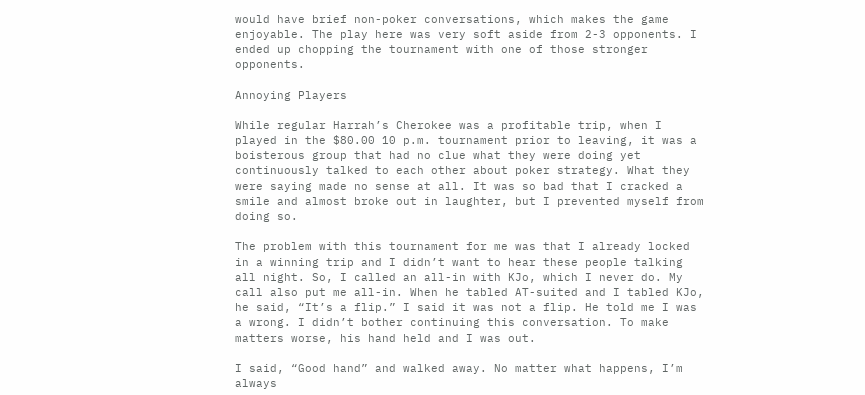would have brief non-poker conversations, which makes the game enjoyable. The play here was very soft aside from 2-3 opponents. I ended up chopping the tournament with one of those stronger opponents.

Annoying Players

While regular Harrah’s Cherokee was a profitable trip, when I played in the $80.00 10 p.m. tournament prior to leaving, it was a boisterous group that had no clue what they were doing yet continuously talked to each other about poker strategy. What they were saying made no sense at all. It was so bad that I cracked a smile and almost broke out in laughter, but I prevented myself from doing so.

The problem with this tournament for me was that I already locked in a winning trip and I didn’t want to hear these people talking all night. So, I called an all-in with KJo, which I never do. My call also put me all-in. When he tabled AT-suited and I tabled KJo, he said, “It’s a flip.” I said it was not a flip. He told me I was a wrong. I didn’t bother continuing this conversation. To make matters worse, his hand held and I was out.

I said, “Good hand” and walked away. No matter what happens, I’m always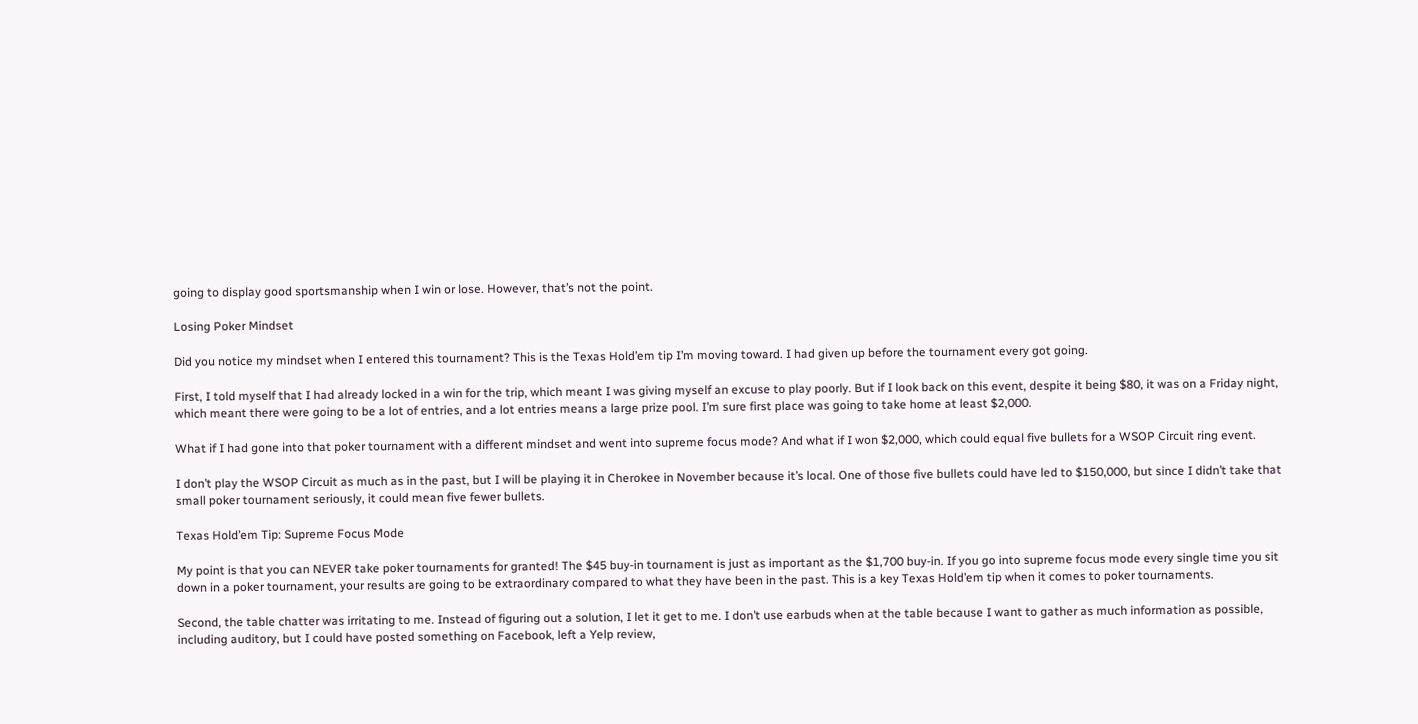going to display good sportsmanship when I win or lose. However, that’s not the point.

Losing Poker Mindset

Did you notice my mindset when I entered this tournament? This is the Texas Hold’em tip I’m moving toward. I had given up before the tournament every got going.

First, I told myself that I had already locked in a win for the trip, which meant I was giving myself an excuse to play poorly. But if I look back on this event, despite it being $80, it was on a Friday night, which meant there were going to be a lot of entries, and a lot entries means a large prize pool. I’m sure first place was going to take home at least $2,000.

What if I had gone into that poker tournament with a different mindset and went into supreme focus mode? And what if I won $2,000, which could equal five bullets for a WSOP Circuit ring event.

I don’t play the WSOP Circuit as much as in the past, but I will be playing it in Cherokee in November because it’s local. One of those five bullets could have led to $150,000, but since I didn’t take that small poker tournament seriously, it could mean five fewer bullets.

Texas Hold’em Tip: Supreme Focus Mode

My point is that you can NEVER take poker tournaments for granted! The $45 buy-in tournament is just as important as the $1,700 buy-in. If you go into supreme focus mode every single time you sit down in a poker tournament, your results are going to be extraordinary compared to what they have been in the past. This is a key Texas Hold’em tip when it comes to poker tournaments.

Second, the table chatter was irritating to me. Instead of figuring out a solution, I let it get to me. I don’t use earbuds when at the table because I want to gather as much information as possible, including auditory, but I could have posted something on Facebook, left a Yelp review,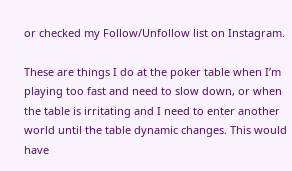or checked my Follow/Unfollow list on Instagram.

These are things I do at the poker table when I’m playing too fast and need to slow down, or when the table is irritating and I need to enter another world until the table dynamic changes. This would have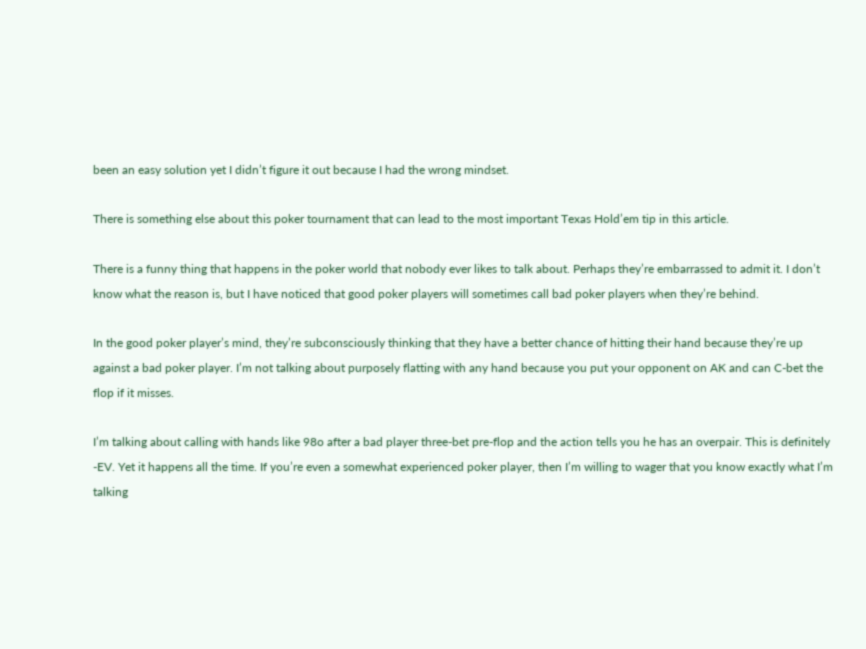been an easy solution yet I didn’t figure it out because I had the wrong mindset.

There is something else about this poker tournament that can lead to the most important Texas Hold’em tip in this article.

There is a funny thing that happens in the poker world that nobody ever likes to talk about. Perhaps they’re embarrassed to admit it. I don’t know what the reason is, but I have noticed that good poker players will sometimes call bad poker players when they’re behind.

In the good poker player’s mind, they’re subconsciously thinking that they have a better chance of hitting their hand because they’re up against a bad poker player. I’m not talking about purposely flatting with any hand because you put your opponent on AK and can C-bet the flop if it misses.

I’m talking about calling with hands like 98o after a bad player three-bet pre-flop and the action tells you he has an overpair. This is definitely -EV. Yet it happens all the time. If you’re even a somewhat experienced poker player, then I’m willing to wager that you know exactly what I’m talking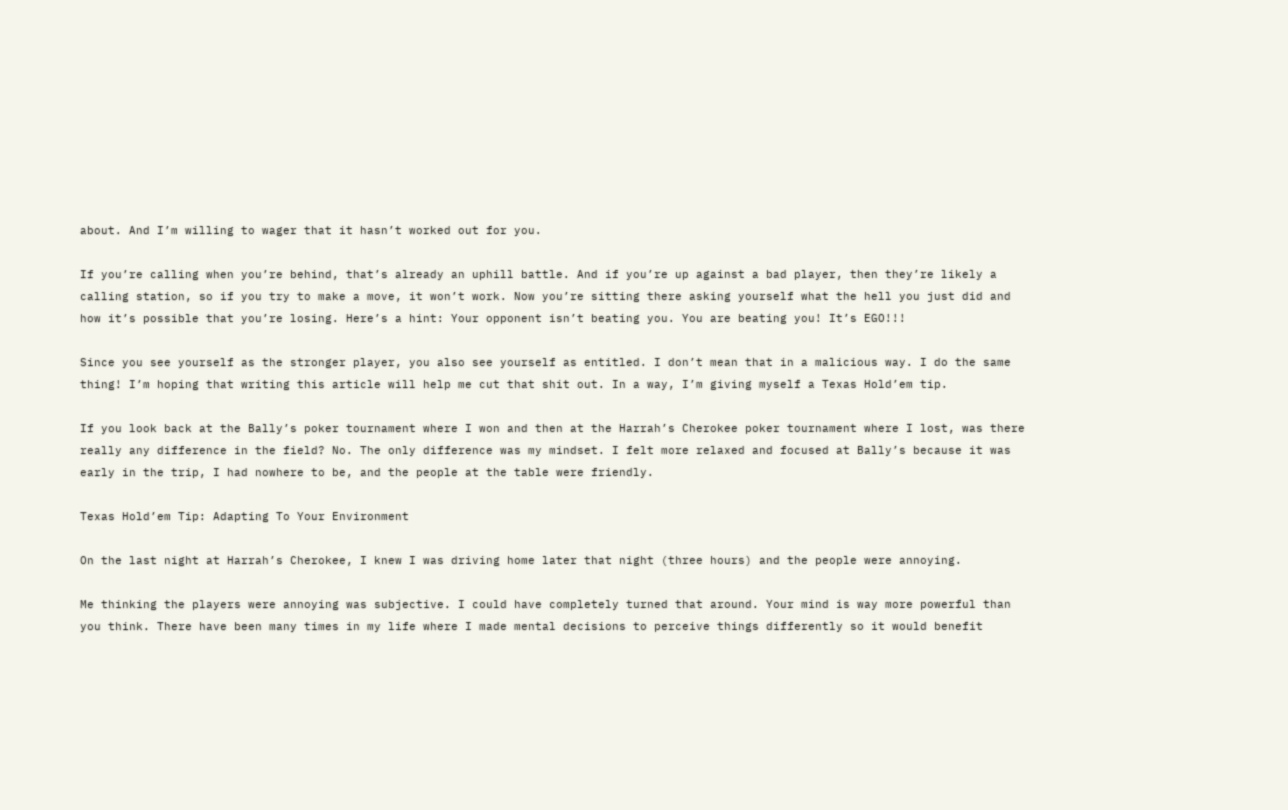about. And I’m willing to wager that it hasn’t worked out for you.

If you’re calling when you’re behind, that’s already an uphill battle. And if you’re up against a bad player, then they’re likely a calling station, so if you try to make a move, it won’t work. Now you’re sitting there asking yourself what the hell you just did and how it’s possible that you’re losing. Here’s a hint: Your opponent isn’t beating you. You are beating you! It’s EGO!!!

Since you see yourself as the stronger player, you also see yourself as entitled. I don’t mean that in a malicious way. I do the same thing! I’m hoping that writing this article will help me cut that shit out. In a way, I’m giving myself a Texas Hold’em tip.

If you look back at the Bally’s poker tournament where I won and then at the Harrah’s Cherokee poker tournament where I lost, was there really any difference in the field? No. The only difference was my mindset. I felt more relaxed and focused at Bally’s because it was early in the trip, I had nowhere to be, and the people at the table were friendly.

Texas Hold’em Tip: Adapting To Your Environment

On the last night at Harrah’s Cherokee, I knew I was driving home later that night (three hours) and the people were annoying.

Me thinking the players were annoying was subjective. I could have completely turned that around. Your mind is way more powerful than you think. There have been many times in my life where I made mental decisions to perceive things differently so it would benefit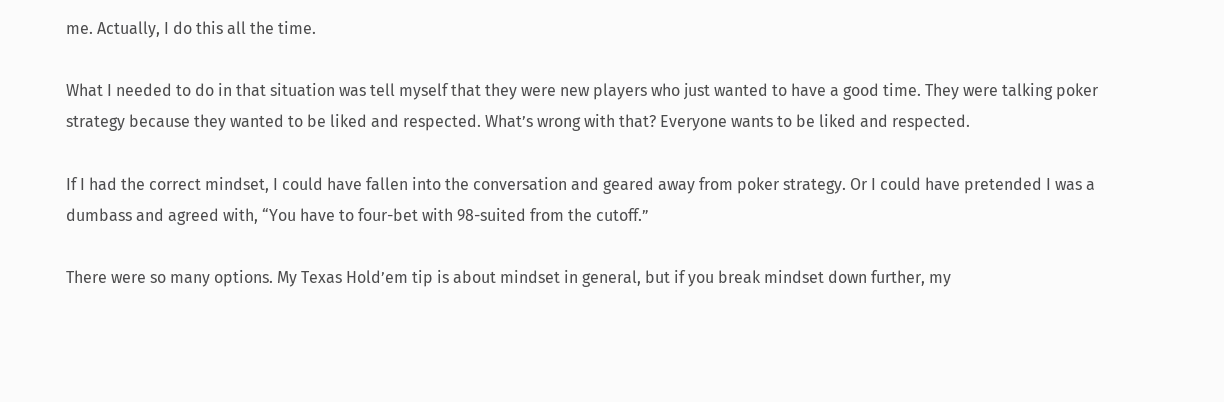me. Actually, I do this all the time.

What I needed to do in that situation was tell myself that they were new players who just wanted to have a good time. They were talking poker strategy because they wanted to be liked and respected. What’s wrong with that? Everyone wants to be liked and respected.

If I had the correct mindset, I could have fallen into the conversation and geared away from poker strategy. Or I could have pretended I was a dumbass and agreed with, “You have to four-bet with 98-suited from the cutoff.”

There were so many options. My Texas Hold’em tip is about mindset in general, but if you break mindset down further, my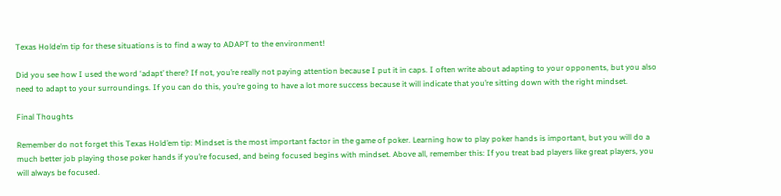Texas Holde’m tip for these situations is to find a way to ADAPT to the environment!

Did you see how I used the word ‘adapt’ there? If not, you’re really not paying attention because I put it in caps. I often write about adapting to your opponents, but you also need to adapt to your surroundings. If you can do this, you’re going to have a lot more success because it will indicate that you’re sitting down with the right mindset.

Final Thoughts

Remember do not forget this Texas Hold’em tip: Mindset is the most important factor in the game of poker. Learning how to play poker hands is important, but you will do a much better job playing those poker hands if you’re focused, and being focused begins with mindset. Above all, remember this: If you treat bad players like great players, you will always be focused.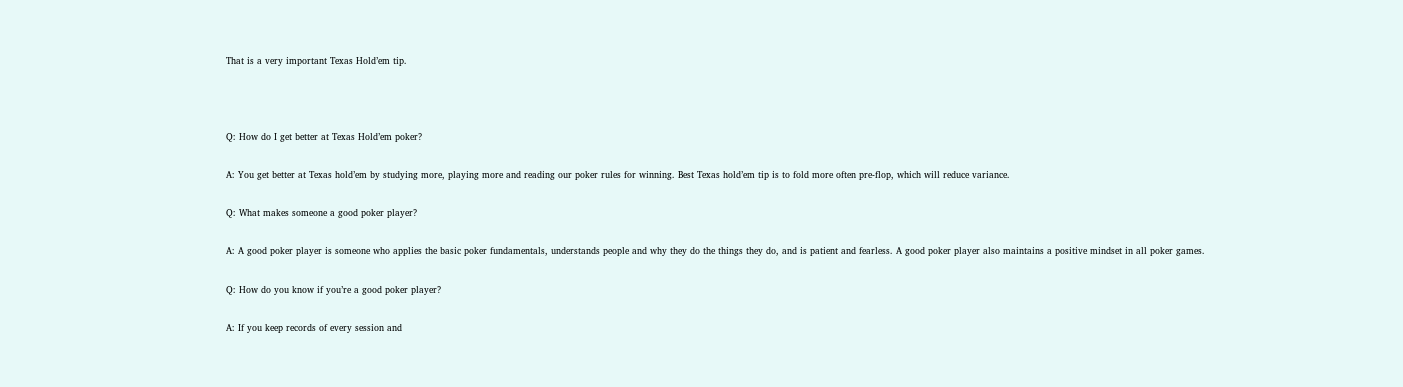That is a very important Texas Hold’em tip.



Q: How do I get better at Texas Hold’em poker?

A: You get better at Texas hold’em by studying more, playing more and reading our poker rules for winning. Best Texas hold’em tip is to fold more often pre-flop, which will reduce variance.

Q: What makes someone a good poker player?

A: A good poker player is someone who applies the basic poker fundamentals, understands people and why they do the things they do, and is patient and fearless. A good poker player also maintains a positive mindset in all poker games.

Q: How do you know if you’re a good poker player?

A: If you keep records of every session and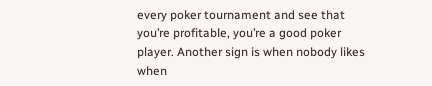every poker tournament and see that you’re profitable, you’re a good poker player. Another sign is when nobody likes when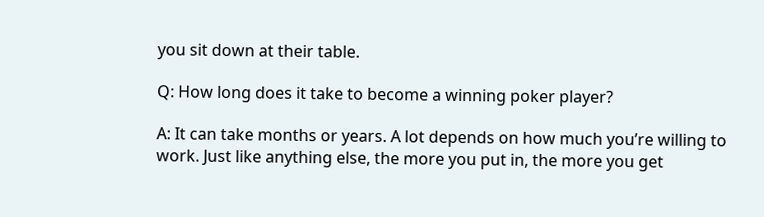you sit down at their table.

Q: How long does it take to become a winning poker player?

A: It can take months or years. A lot depends on how much you’re willing to work. Just like anything else, the more you put in, the more you get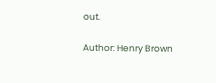out.

Author: Henry Brown